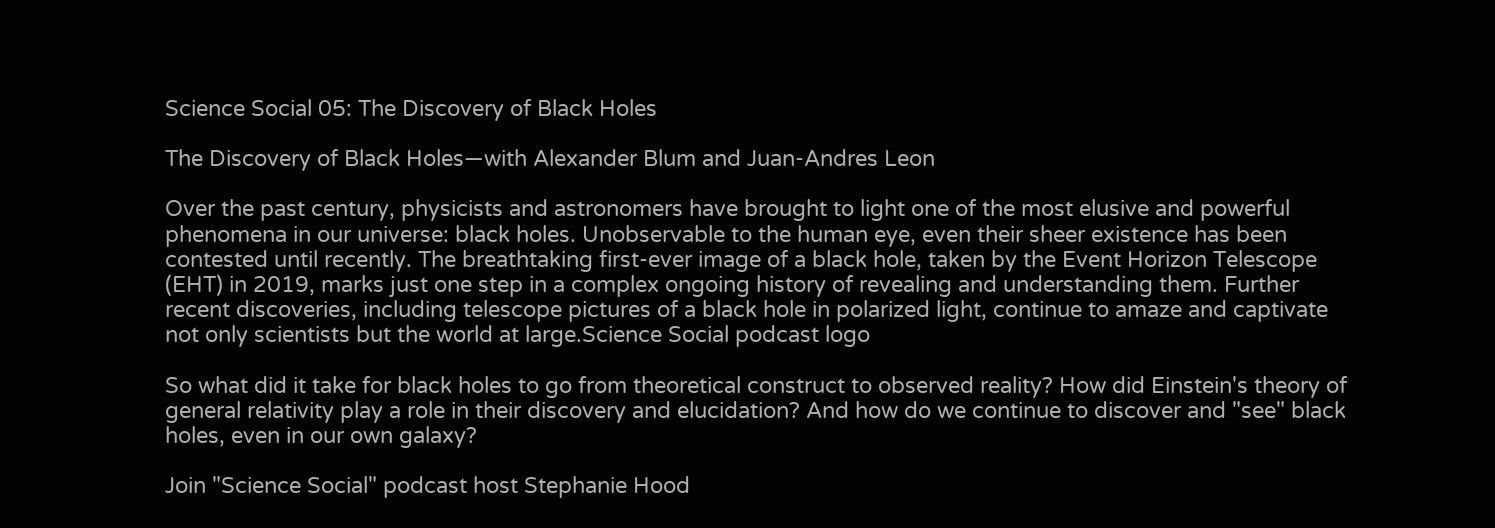Science Social 05: The Discovery of Black Holes

The Discovery of Black Holes—with Alexander Blum and Juan-Andres Leon

Over the past century, physicists and astronomers have brought to light one of the most elusive and powerful phenomena in our universe: black holes. Unobservable to the human eye, even their sheer existence has been contested until recently. The breathtaking first-ever image of a black hole, taken by the Event Horizon Telescope (EHT) in 2019, marks just one step in a complex ongoing history of revealing and understanding them. Further recent discoveries, including telescope pictures of a black hole in polarized light, continue to amaze and captivate not only scientists but the world at large.Science Social podcast logo

So what did it take for black holes to go from theoretical construct to observed reality? How did Einstein's theory of general relativity play a role in their discovery and elucidation? And how do we continue to discover and "see" black holes, even in our own galaxy?

Join "Science Social" podcast host Stephanie Hood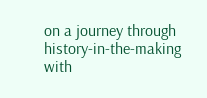on a journey through history-in-the-making with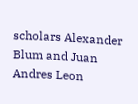scholars Alexander Blum and Juan Andres Leon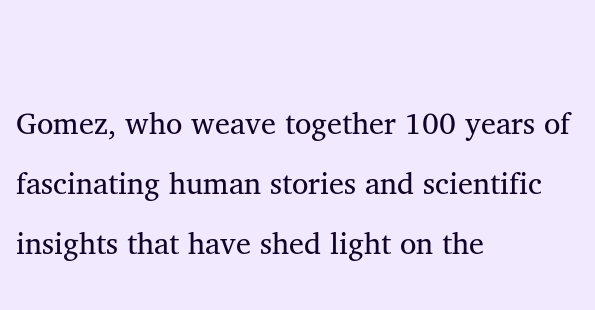Gomez, who weave together 100 years of fascinating human stories and scientific insights that have shed light on the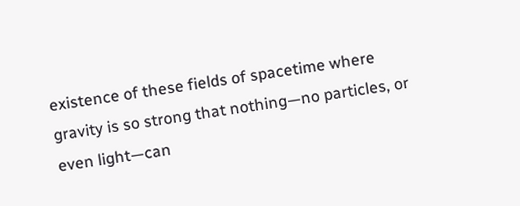existence of these fields of spacetime where gravity is so strong that nothing—no particles, or even light—can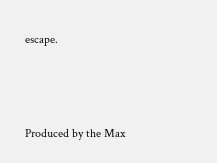escape.



Produced by the Max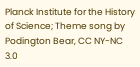Planck Institute for the History of Science; Theme song by Podington Bear, CC NY-NC 3.0